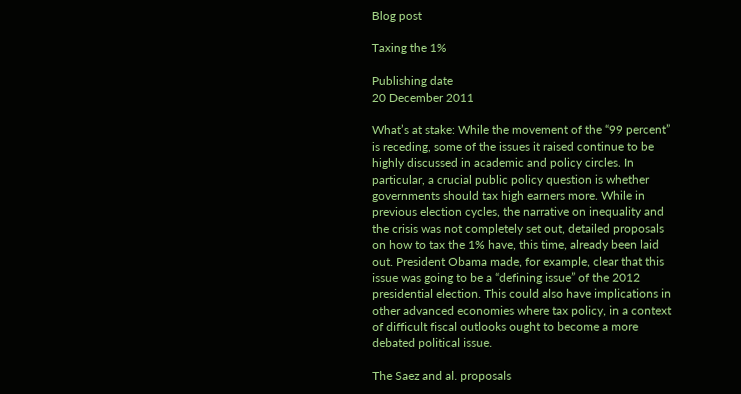Blog post

Taxing the 1%

Publishing date
20 December 2011

What’s at stake: While the movement of the “99 percent” is receding, some of the issues it raised continue to be highly discussed in academic and policy circles. In particular, a crucial public policy question is whether governments should tax high earners more. While in previous election cycles, the narrative on inequality and the crisis was not completely set out, detailed proposals on how to tax the 1% have, this time, already been laid out. President Obama made, for example, clear that this issue was going to be a “defining issue” of the 2012 presidential election. This could also have implications in other advanced economies where tax policy, in a context of difficult fiscal outlooks ought to become a more debated political issue.

The Saez and al. proposals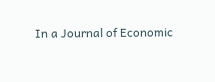In a Journal of Economic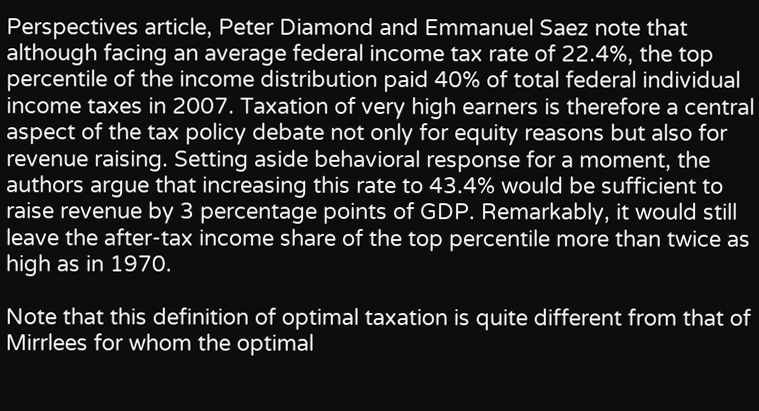Perspectives article, Peter Diamond and Emmanuel Saez note that although facing an average federal income tax rate of 22.4%, the top percentile of the income distribution paid 40% of total federal individual income taxes in 2007. Taxation of very high earners is therefore a central aspect of the tax policy debate not only for equity reasons but also for revenue raising. Setting aside behavioral response for a moment, the authors argue that increasing this rate to 43.4% would be sufficient to raise revenue by 3 percentage points of GDP. Remarkably, it would still leave the after-tax income share of the top percentile more than twice as high as in 1970.

Note that this definition of optimal taxation is quite different from that of Mirrlees for whom the optimal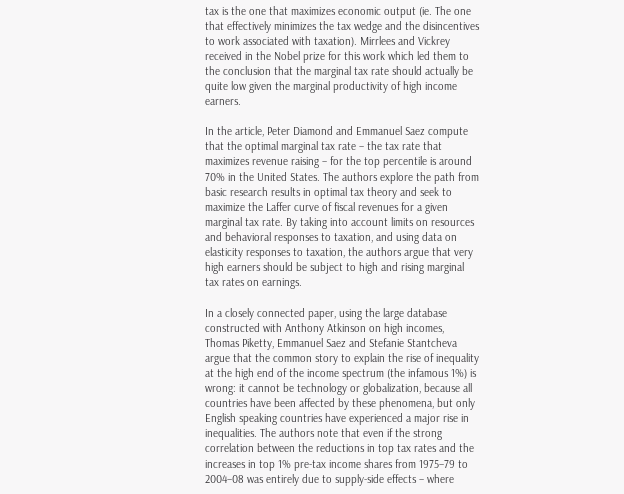tax is the one that maximizes economic output (ie. The one that effectively minimizes the tax wedge and the disincentives to work associated with taxation). Mirrlees and Vickrey received in the Nobel prize for this work which led them to the conclusion that the marginal tax rate should actually be quite low given the marginal productivity of high income earners.

In the article, Peter Diamond and Emmanuel Saez compute that the optimal marginal tax rate – the tax rate that maximizes revenue raising – for the top percentile is around 70% in the United States. The authors explore the path from basic research results in optimal tax theory and seek to maximize the Laffer curve of fiscal revenues for a given marginal tax rate. By taking into account limits on resources and behavioral responses to taxation, and using data on elasticity responses to taxation, the authors argue that very high earners should be subject to high and rising marginal tax rates on earnings.

In a closely connected paper, using the large database constructed with Anthony Atkinson on high incomes, Thomas Piketty, Emmanuel Saez and Stefanie Stantcheva argue that the common story to explain the rise of inequality at the high end of the income spectrum (the infamous 1%) is wrong: it cannot be technology or globalization, because all countries have been affected by these phenomena, but only English speaking countries have experienced a major rise in inequalities. The authors note that even if the strong correlation between the reductions in top tax rates and the increases in top 1% pre-tax income shares from 1975–79 to 2004–08 was entirely due to supply-side effects – where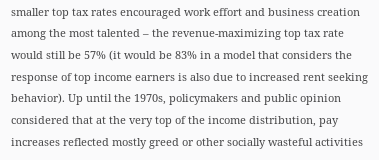smaller top tax rates encouraged work effort and business creation among the most talented – the revenue-maximizing top tax rate would still be 57% (it would be 83% in a model that considers the response of top income earners is also due to increased rent seeking behavior). Up until the 1970s, policymakers and public opinion considered that at the very top of the income distribution, pay increases reflected mostly greed or other socially wasteful activities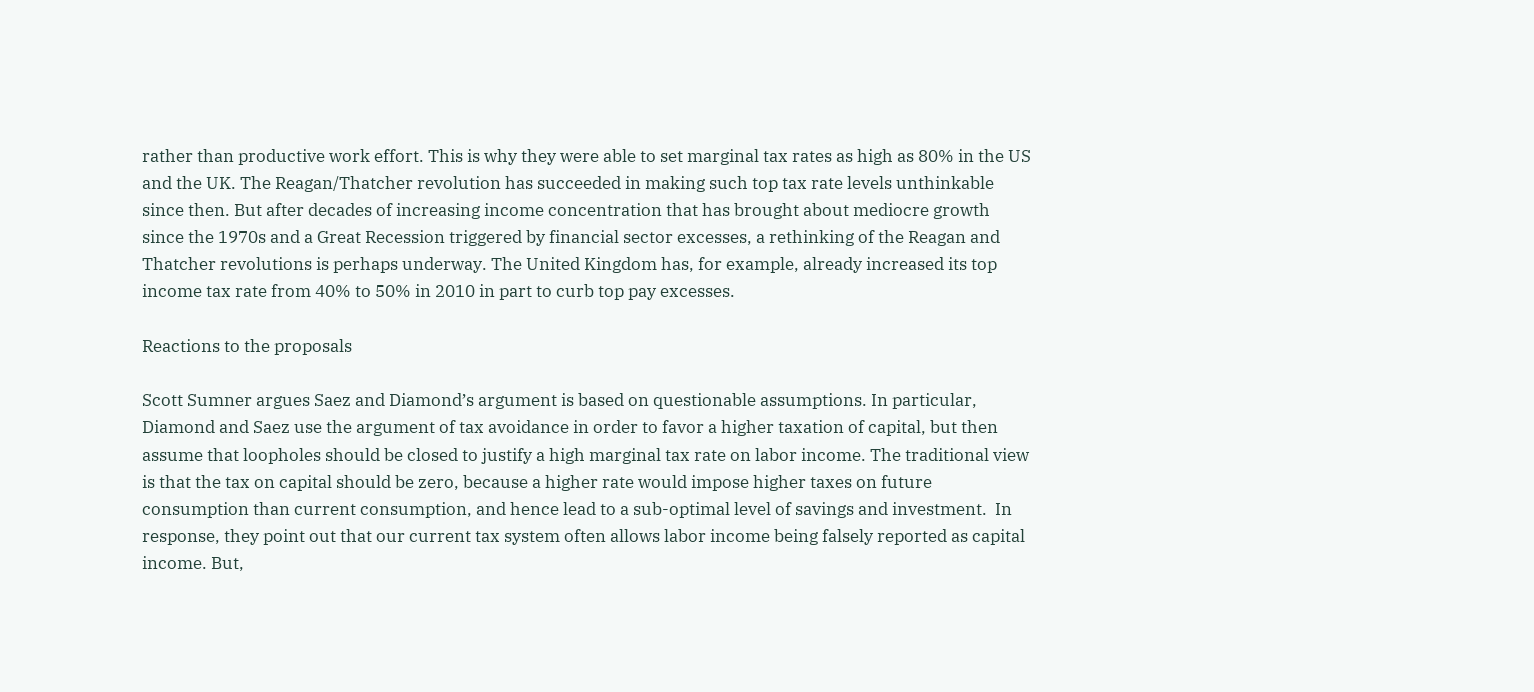rather than productive work effort. This is why they were able to set marginal tax rates as high as 80% in the US and the UK. The Reagan/Thatcher revolution has succeeded in making such top tax rate levels unthinkable since then. But after decades of increasing income concentration that has brought about mediocre growth since the 1970s and a Great Recession triggered by financial sector excesses, a rethinking of the Reagan and Thatcher revolutions is perhaps underway. The United Kingdom has, for example, already increased its top income tax rate from 40% to 50% in 2010 in part to curb top pay excesses.

Reactions to the proposals

Scott Sumner argues Saez and Diamond’s argument is based on questionable assumptions. In particular, Diamond and Saez use the argument of tax avoidance in order to favor a higher taxation of capital, but then assume that loopholes should be closed to justify a high marginal tax rate on labor income. The traditional view is that the tax on capital should be zero, because a higher rate would impose higher taxes on future consumption than current consumption, and hence lead to a sub-optimal level of savings and investment.  In response, they point out that our current tax system often allows labor income being falsely reported as capital income. But,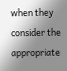when they consider the appropriate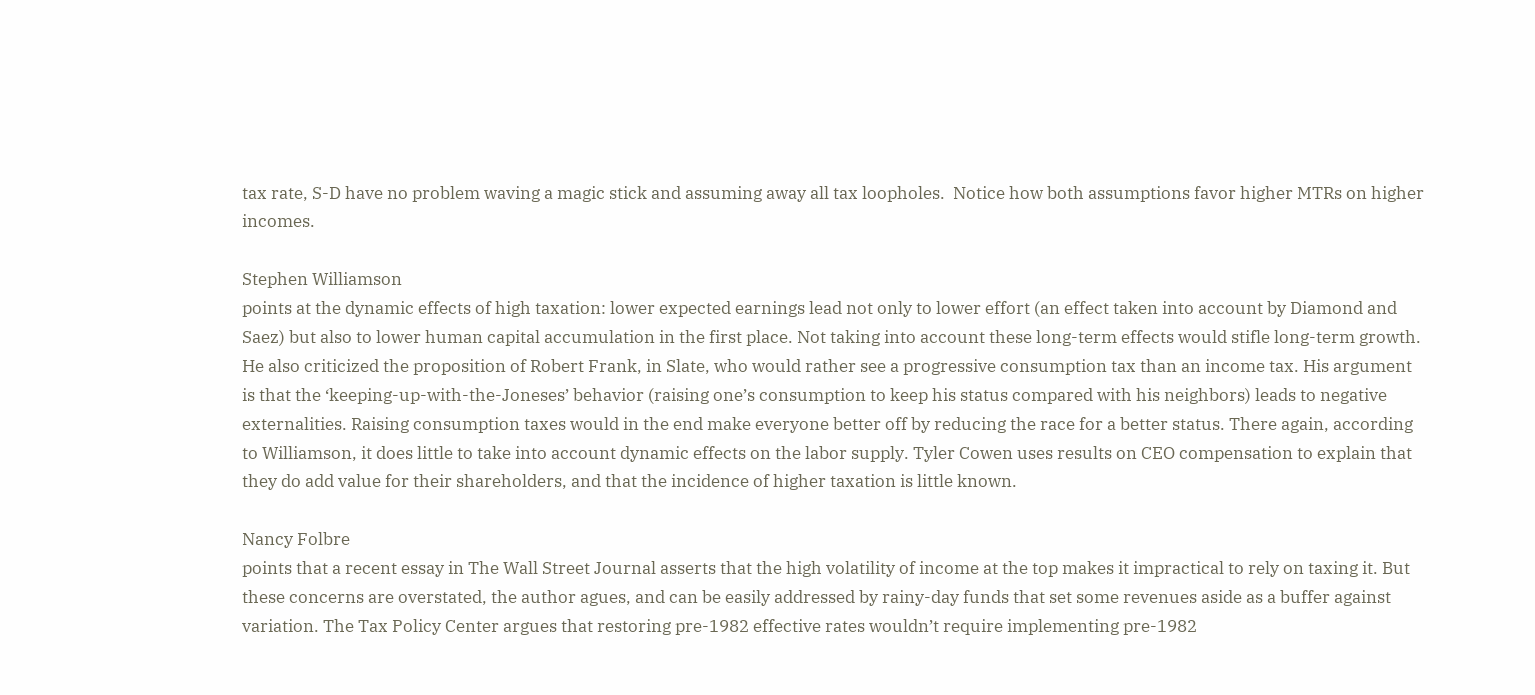tax rate, S-D have no problem waving a magic stick and assuming away all tax loopholes.  Notice how both assumptions favor higher MTRs on higher incomes.

Stephen Williamson
points at the dynamic effects of high taxation: lower expected earnings lead not only to lower effort (an effect taken into account by Diamond and Saez) but also to lower human capital accumulation in the first place. Not taking into account these long-term effects would stifle long-term growth.  He also criticized the proposition of Robert Frank, in Slate, who would rather see a progressive consumption tax than an income tax. His argument is that the ‘keeping-up-with-the-Joneses’ behavior (raising one’s consumption to keep his status compared with his neighbors) leads to negative externalities. Raising consumption taxes would in the end make everyone better off by reducing the race for a better status. There again, according to Williamson, it does little to take into account dynamic effects on the labor supply. Tyler Cowen uses results on CEO compensation to explain that they do add value for their shareholders, and that the incidence of higher taxation is little known.

Nancy Folbre
points that a recent essay in The Wall Street Journal asserts that the high volatility of income at the top makes it impractical to rely on taxing it. But these concerns are overstated, the author agues, and can be easily addressed by rainy-day funds that set some revenues aside as a buffer against variation. The Tax Policy Center argues that restoring pre-1982 effective rates wouldn’t require implementing pre-1982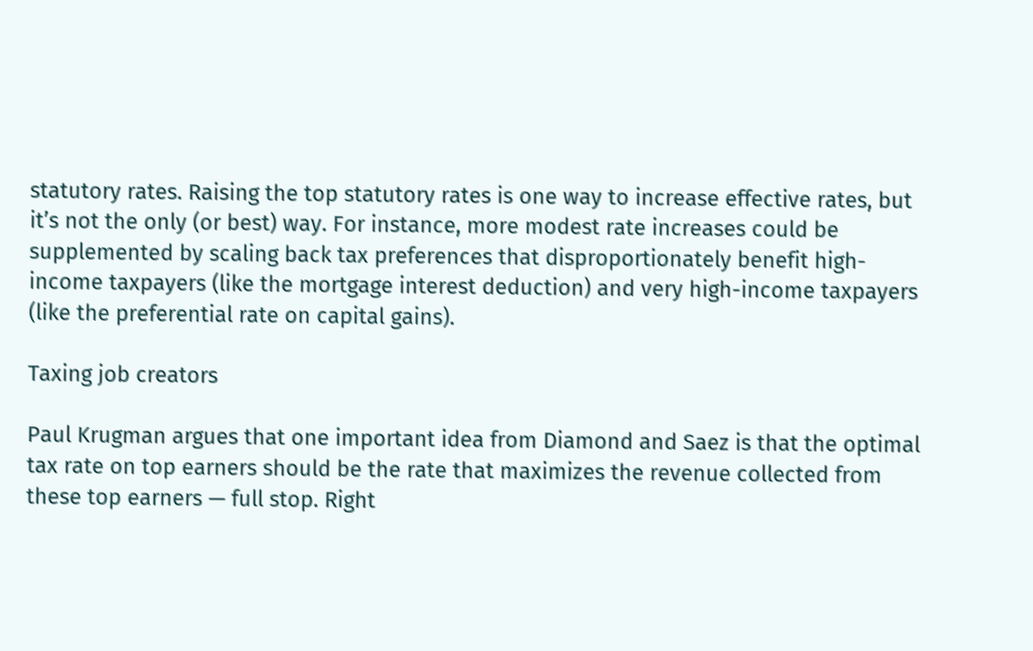statutory rates. Raising the top statutory rates is one way to increase effective rates, but it’s not the only (or best) way. For instance, more modest rate increases could be supplemented by scaling back tax preferences that disproportionately benefit high-income taxpayers (like the mortgage interest deduction) and very high-income taxpayers (like the preferential rate on capital gains).

Taxing job creators

Paul Krugman argues that one important idea from Diamond and Saez is that the optimal tax rate on top earners should be the rate that maximizes the revenue collected from these top earners — full stop. Right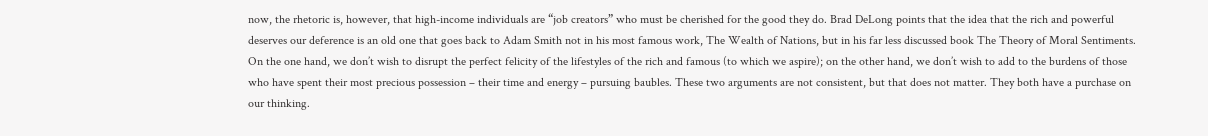now, the rhetoric is, however, that high-income individuals are “job creators” who must be cherished for the good they do. Brad DeLong points that the idea that the rich and powerful deserves our deference is an old one that goes back to Adam Smith not in his most famous work, The Wealth of Nations, but in his far less discussed book The Theory of Moral Sentiments. On the one hand, we don’t wish to disrupt the perfect felicity of the lifestyles of the rich and famous (to which we aspire); on the other hand, we don’t wish to add to the burdens of those who have spent their most precious possession – their time and energy – pursuing baubles. These two arguments are not consistent, but that does not matter. They both have a purchase on our thinking.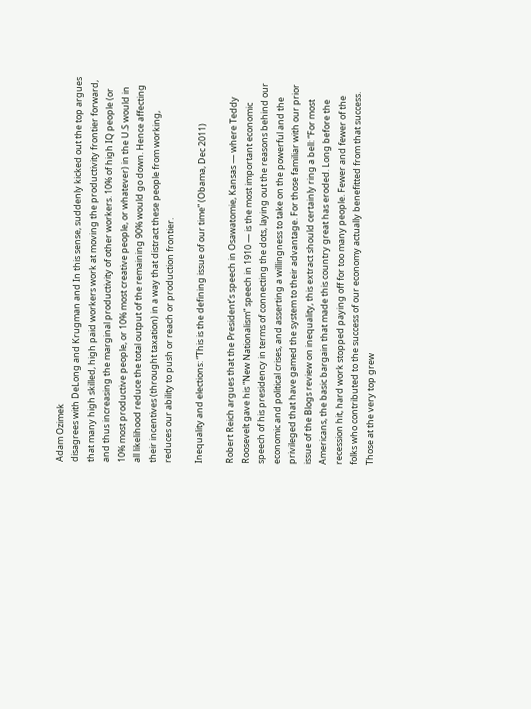Adam Ozimek
disagrees with DeLong and Krugman and In this sense, suddenly kicked out the top argues that many high skilled, high paid workers work at moving the productivity frontier forward, and thus increasing the marginal productivity of other workers. 10% of high IQ people (or 10% most productive people, or 10% most creative people, or whatever) in the U.S would in all likelihood reduce the total output of the remaining 90% would go down. Hence affecting their incentives (throught taxation) in a way that distract these people from working, reduces our ability to push or reach or production frontier.

Inequality and elections: “This is the defining issue of our time” (Obama, Dec 2011)

Robert Reich argues that the President’s speech in Osawatomie, Kansas — where Teddy Roosevelt gave his “New Nationalism” speech in 1910 — is the most important economic speech of his presidency in terms of connecting the dots, laying out the reasons behind our economic and political crises, and asserting a willingness to take on the powerful and the privileged that have gamed the system to their advantage. For those familiar with our prior issue of the Blogs review on inequality, this extract should certainly ring a bell: “For most Americans, the basic bargain that made this country great has eroded. Long before the recession hit, hard work stopped paying off for too many people. Fewer and fewer of the folks who contributed to the success of our economy actually benefitted from that success. Those at the very top grew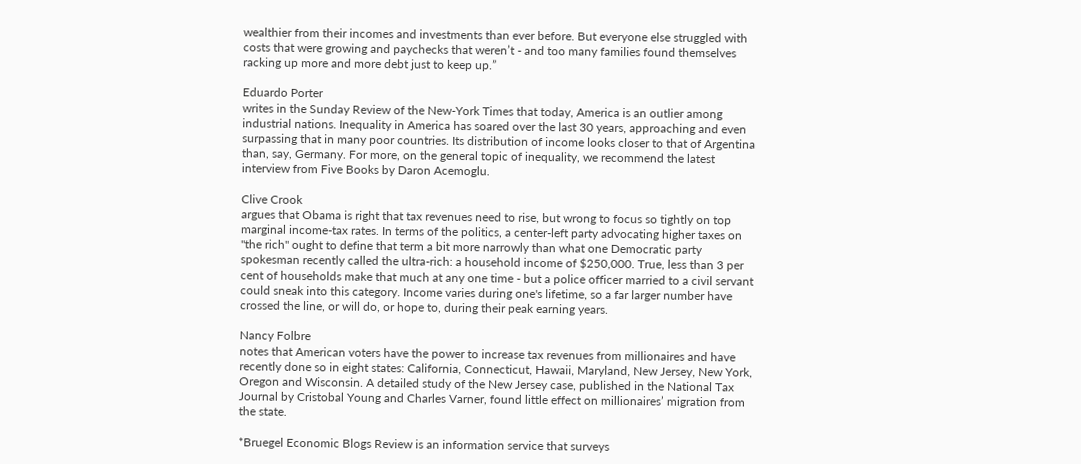wealthier from their incomes and investments than ever before. But everyone else struggled with costs that were growing and paychecks that weren’t - and too many families found themselves racking up more and more debt just to keep up.”

Eduardo Porter
writes in the Sunday Review of the New-York Times that today, America is an outlier among industrial nations. Inequality in America has soared over the last 30 years, approaching and even surpassing that in many poor countries. Its distribution of income looks closer to that of Argentina than, say, Germany. For more, on the general topic of inequality, we recommend the latest interview from Five Books by Daron Acemoglu.

Clive Crook
argues that Obama is right that tax revenues need to rise, but wrong to focus so tightly on top marginal income-tax rates. In terms of the politics, a center-left party advocating higher taxes on "the rich" ought to define that term a bit more narrowly than what one Democratic party spokesman recently called the ultra-rich: a household income of $250,000. True, less than 3 per cent of households make that much at any one time - but a police officer married to a civil servant could sneak into this category. Income varies during one's lifetime, so a far larger number have crossed the line, or will do, or hope to, during their peak earning years.

Nancy Folbre
notes that American voters have the power to increase tax revenues from millionaires and have recently done so in eight states: California, Connecticut, Hawaii, Maryland, New Jersey, New York, Oregon and Wisconsin. A detailed study of the New Jersey case, published in the National Tax Journal by Cristobal Young and Charles Varner, found little effect on millionaires’ migration from the state.

*Bruegel Economic Blogs Review is an information service that surveys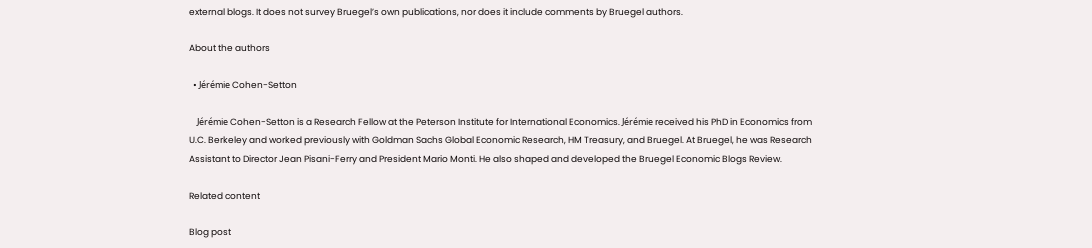external blogs. It does not survey Bruegel’s own publications, nor does it include comments by Bruegel authors.

About the authors

  • Jérémie Cohen-Setton

    Jérémie Cohen-Setton is a Research Fellow at the Peterson Institute for International Economics. Jérémie received his PhD in Economics from U.C. Berkeley and worked previously with Goldman Sachs Global Economic Research, HM Treasury, and Bruegel. At Bruegel, he was Research Assistant to Director Jean Pisani-Ferry and President Mario Monti. He also shaped and developed the Bruegel Economic Blogs Review.

Related content

Blog post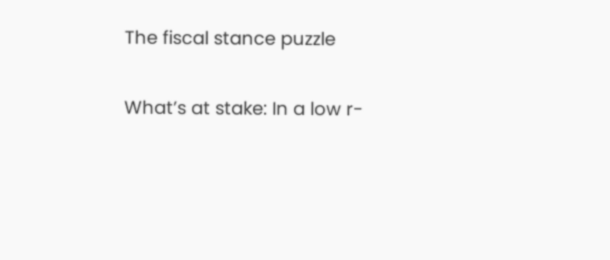The fiscal stance puzzle

What’s at stake: In a low r-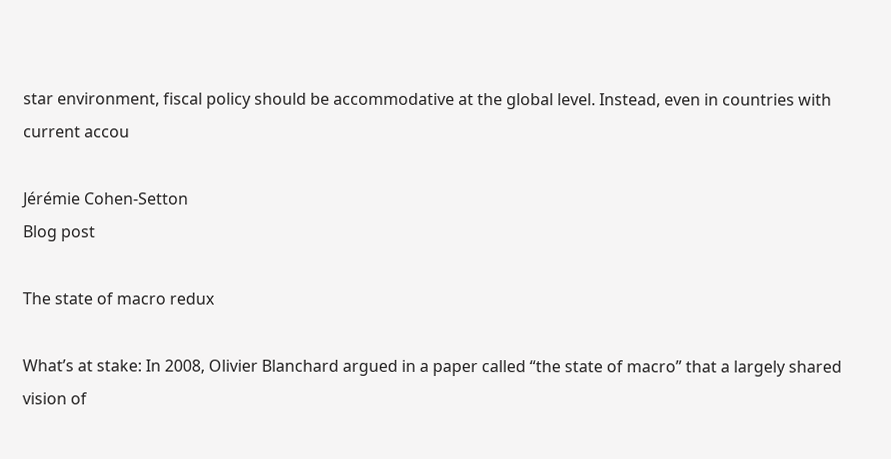star environment, fiscal policy should be accommodative at the global level. Instead, even in countries with current accou

Jérémie Cohen-Setton
Blog post

The state of macro redux

What’s at stake: In 2008, Olivier Blanchard argued in a paper called “the state of macro” that a largely shared vision of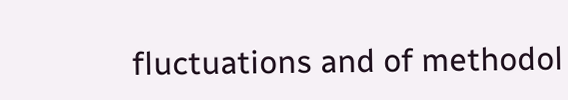fluctuations and of methodol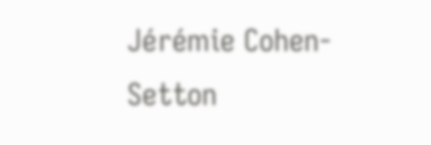Jérémie Cohen-Setton